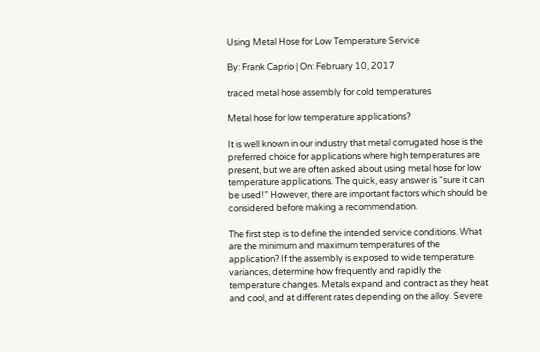Using Metal Hose for Low Temperature Service

By: Frank Caprio | On: February 10, 2017

traced metal hose assembly for cold temperatures

Metal hose for low temperature applications?

It is well known in our industry that metal corrugated hose is the preferred choice for applications where high temperatures are present, but we are often asked about using metal hose for low temperature applications. The quick, easy answer is “sure it can be used!” However, there are important factors which should be considered before making a recommendation.

The first step is to define the intended service conditions. What are the minimum and maximum temperatures of the application? If the assembly is exposed to wide temperature variances, determine how frequently and rapidly the temperature changes. Metals expand and contract as they heat and cool, and at different rates depending on the alloy. Severe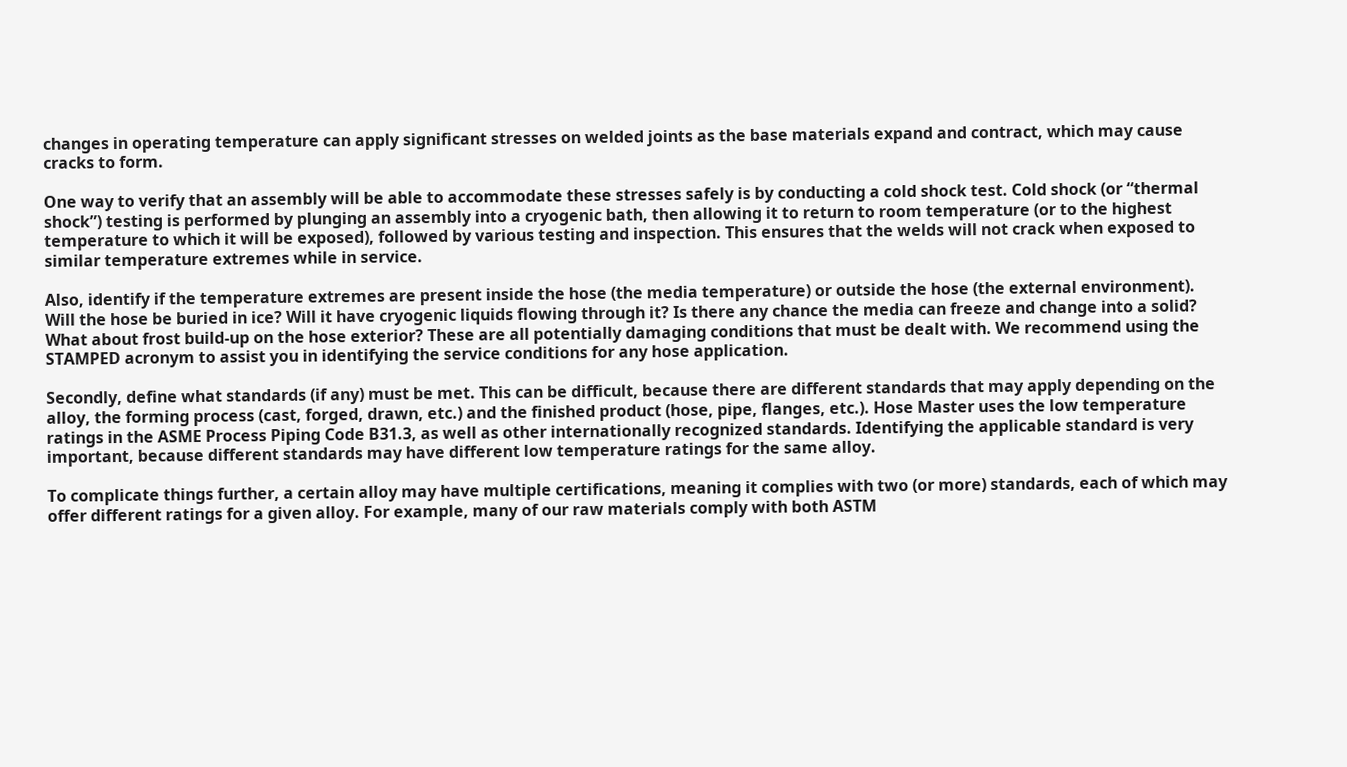changes in operating temperature can apply significant stresses on welded joints as the base materials expand and contract, which may cause cracks to form.

One way to verify that an assembly will be able to accommodate these stresses safely is by conducting a cold shock test. Cold shock (or “thermal shock”) testing is performed by plunging an assembly into a cryogenic bath, then allowing it to return to room temperature (or to the highest temperature to which it will be exposed), followed by various testing and inspection. This ensures that the welds will not crack when exposed to similar temperature extremes while in service.

Also, identify if the temperature extremes are present inside the hose (the media temperature) or outside the hose (the external environment). Will the hose be buried in ice? Will it have cryogenic liquids flowing through it? Is there any chance the media can freeze and change into a solid? What about frost build-up on the hose exterior? These are all potentially damaging conditions that must be dealt with. We recommend using the STAMPED acronym to assist you in identifying the service conditions for any hose application.

Secondly, define what standards (if any) must be met. This can be difficult, because there are different standards that may apply depending on the alloy, the forming process (cast, forged, drawn, etc.) and the finished product (hose, pipe, flanges, etc.). Hose Master uses the low temperature ratings in the ASME Process Piping Code B31.3, as well as other internationally recognized standards. Identifying the applicable standard is very important, because different standards may have different low temperature ratings for the same alloy.

To complicate things further, a certain alloy may have multiple certifications, meaning it complies with two (or more) standards, each of which may offer different ratings for a given alloy. For example, many of our raw materials comply with both ASTM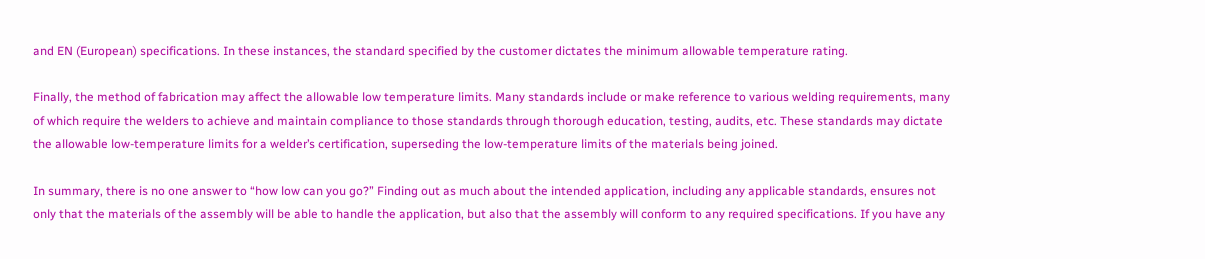and EN (European) specifications. In these instances, the standard specified by the customer dictates the minimum allowable temperature rating.

Finally, the method of fabrication may affect the allowable low temperature limits. Many standards include or make reference to various welding requirements, many of which require the welders to achieve and maintain compliance to those standards through thorough education, testing, audits, etc. These standards may dictate the allowable low-temperature limits for a welder’s certification, superseding the low-temperature limits of the materials being joined.

In summary, there is no one answer to “how low can you go?” Finding out as much about the intended application, including any applicable standards, ensures not only that the materials of the assembly will be able to handle the application, but also that the assembly will conform to any required specifications. If you have any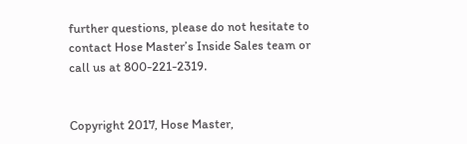further questions, please do not hesitate to contact Hose Master’s Inside Sales team or call us at 800-221-2319.


Copyright 2017, Hose Master,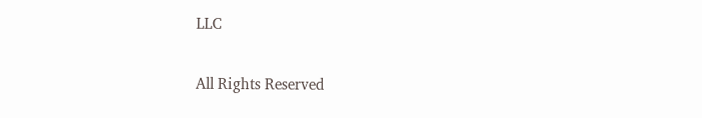LLC

All Rights Reserved